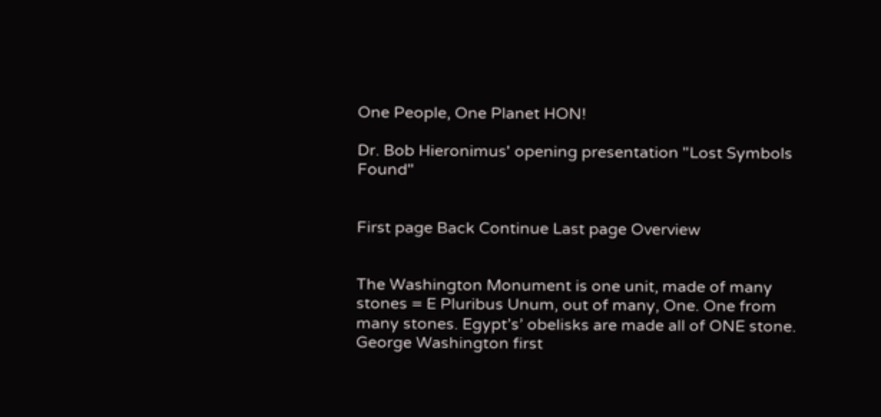One People, One Planet HON!

Dr. Bob Hieronimus' opening presentation "Lost Symbols Found"


First page Back Continue Last page Overview


The Washington Monument is one unit, made of many stones = E Pluribus Unum, out of many, One. One from many stones. Egypt’s’ obelisks are made all of ONE stone. George Washington first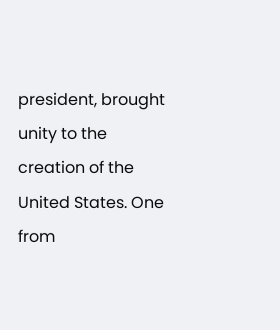president, brought unity to the creation of the United States. One from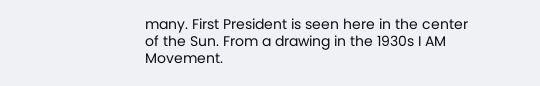many. First President is seen here in the center of the Sun. From a drawing in the 1930s I AM Movement.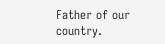Father of our country.